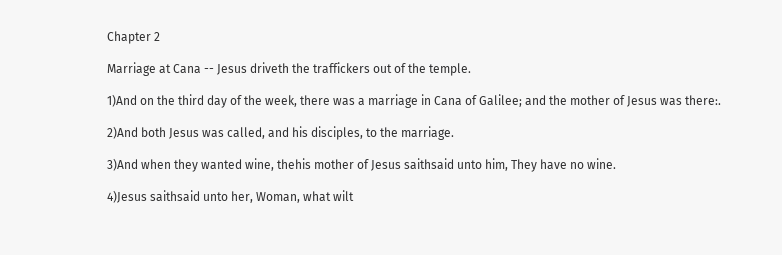Chapter 2

Marriage at Cana -- Jesus driveth the traffickers out of the temple.

1)And on the third day of the week, there was a marriage in Cana of Galilee; and the mother of Jesus was there:.

2)And both Jesus was called, and his disciples, to the marriage.

3)And when they wanted wine, thehis mother of Jesus saithsaid unto him, They have no wine.

4)Jesus saithsaid unto her, Woman, what wilt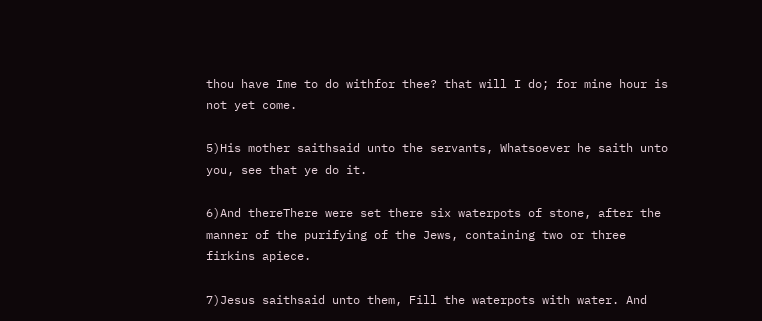thou have Ime to do withfor thee? that will I do; for mine hour is not yet come.

5)His mother saithsaid unto the servants, Whatsoever he saith unto you, see that ye do it.

6)And thereThere were set there six waterpots of stone, after the manner of the purifying of the Jews, containing two or three firkins apiece.

7)Jesus saithsaid unto them, Fill the waterpots with water. And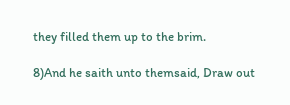they filled them up to the brim.

8)And he saith unto themsaid, Draw out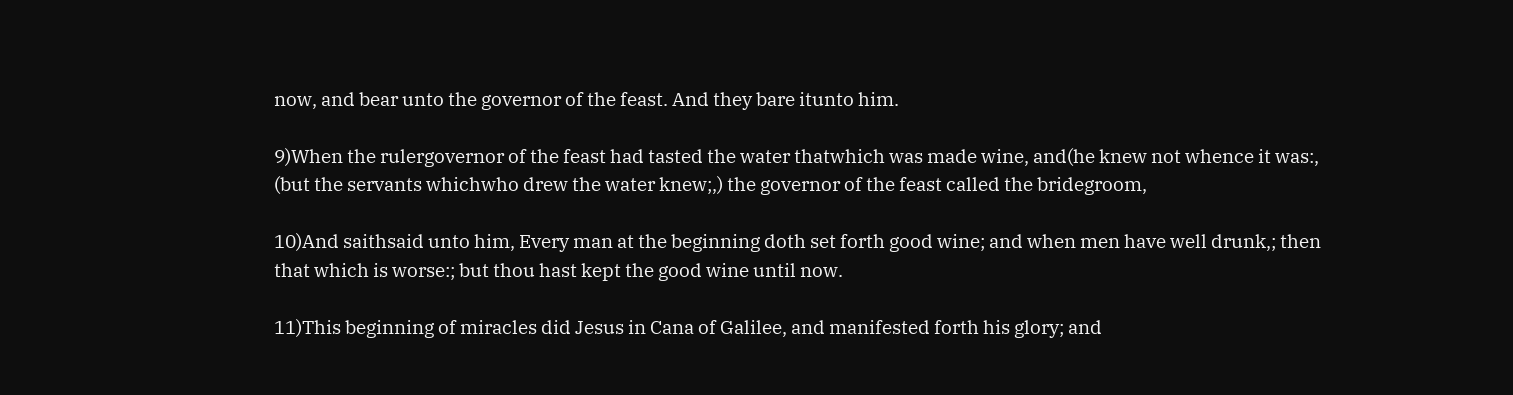now, and bear unto the governor of the feast. And they bare itunto him.

9)When the rulergovernor of the feast had tasted the water thatwhich was made wine, and(he knew not whence it was:, (but the servants whichwho drew the water knew;,) the governor of the feast called the bridegroom,

10)And saithsaid unto him, Every man at the beginning doth set forth good wine; and when men have well drunk,; then that which is worse:; but thou hast kept the good wine until now.

11)This beginning of miracles did Jesus in Cana of Galilee, and manifested forth his glory; and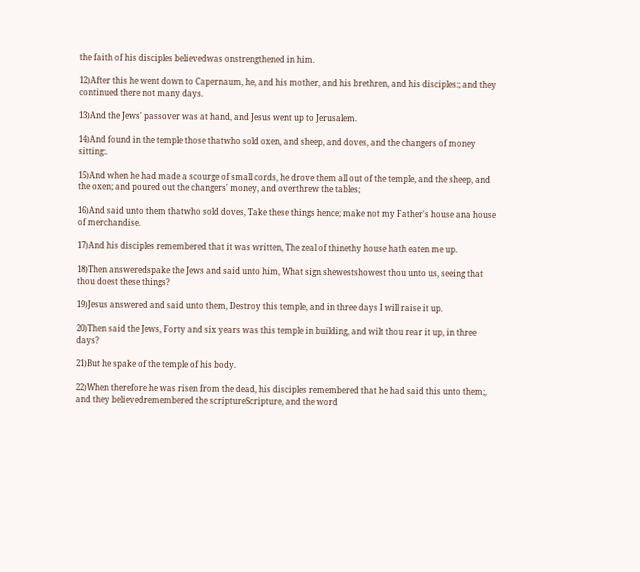the faith of his disciples believedwas onstrengthened in him.

12)After this he went down to Capernaum, he, and his mother, and his brethren, and his disciples:; and they continued there not many days.

13)And the Jews' passover was at hand, and Jesus went up to Jerusalem.

14)And found in the temple those thatwho sold oxen, and sheep, and doves, and the changers of money sitting:.

15)And when he had made a scourge of small cords, he drove them all out of the temple, and the sheep, and the oxen; and poured out the changers' money, and overthrew the tables;

16)And said unto them thatwho sold doves, Take these things hence; make not my Father's house ana house of merchandise.

17)And his disciples remembered that it was written, The zeal of thinethy house hath eaten me up.

18)Then answeredspake the Jews and said unto him, What sign shewestshowest thou unto us, seeing that thou doest these things?

19)Jesus answered and said unto them, Destroy this temple, and in three days I will raise it up.

20)Then said the Jews, Forty and six years was this temple in building, and wilt thou rear it up, in three days?

21)But he spake of the temple of his body.

22)When therefore he was risen from the dead, his disciples remembered that he had said this unto them;, and they believedremembered the scriptureScripture, and the word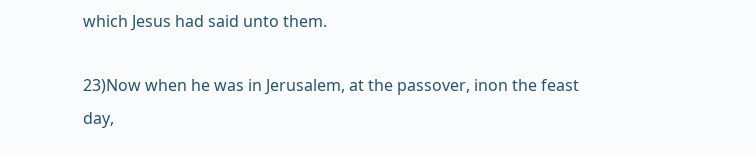which Jesus had said unto them.

23)Now when he was in Jerusalem, at the passover, inon the feast day,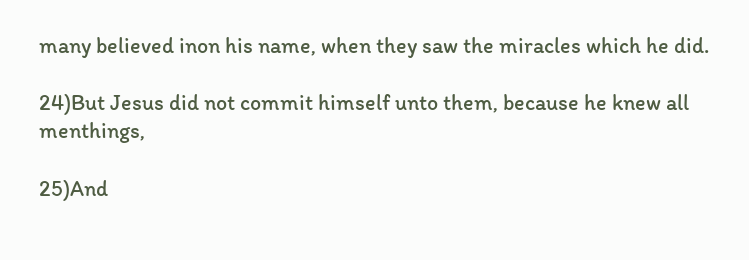many believed inon his name, when they saw the miracles which he did.

24)But Jesus did not commit himself unto them, because he knew all menthings,

25)And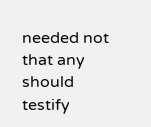needed not that any should testify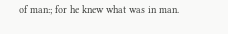of man:; for he knew what was in man.